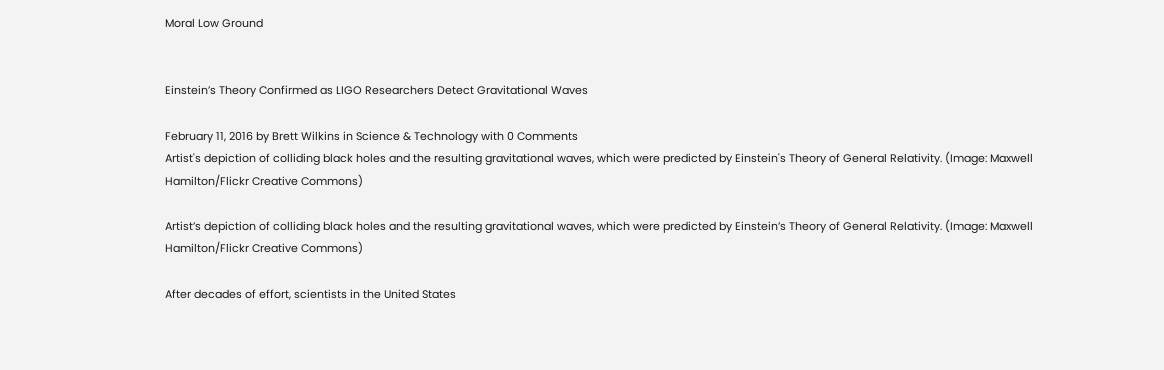Moral Low Ground


Einstein’s Theory Confirmed as LIGO Researchers Detect Gravitational Waves

February 11, 2016 by Brett Wilkins in Science & Technology with 0 Comments
Artist's depiction of colliding black holes and the resulting gravitational waves, which were predicted by Einstein's Theory of General Relativity. (Image: Maxwell Hamilton/Flickr Creative Commons)

Artist’s depiction of colliding black holes and the resulting gravitational waves, which were predicted by Einstein’s Theory of General Relativity. (Image: Maxwell Hamilton/Flickr Creative Commons)

After decades of effort, scientists in the United States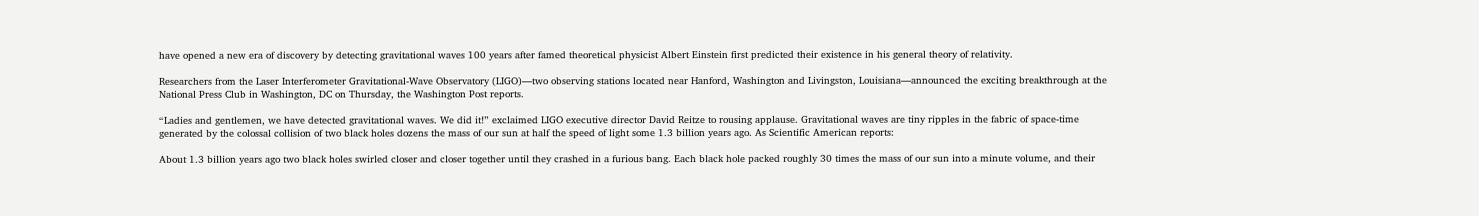have opened a new era of discovery by detecting gravitational waves 100 years after famed theoretical physicist Albert Einstein first predicted their existence in his general theory of relativity.

Researchers from the Laser Interferometer Gravitational-Wave Observatory (LIGO)—two observing stations located near Hanford, Washington and Livingston, Louisiana—announced the exciting breakthrough at the National Press Club in Washington, DC on Thursday, the Washington Post reports.

“Ladies and gentlemen, we have detected gravitational waves. We did it!” exclaimed LIGO executive director David Reitze to rousing applause. Gravitational waves are tiny ripples in the fabric of space-time generated by the colossal collision of two black holes dozens the mass of our sun at half the speed of light some 1.3 billion years ago. As Scientific American reports:

About 1.3 billion years ago two black holes swirled closer and closer together until they crashed in a furious bang. Each black hole packed roughly 30 times the mass of our sun into a minute volume, and their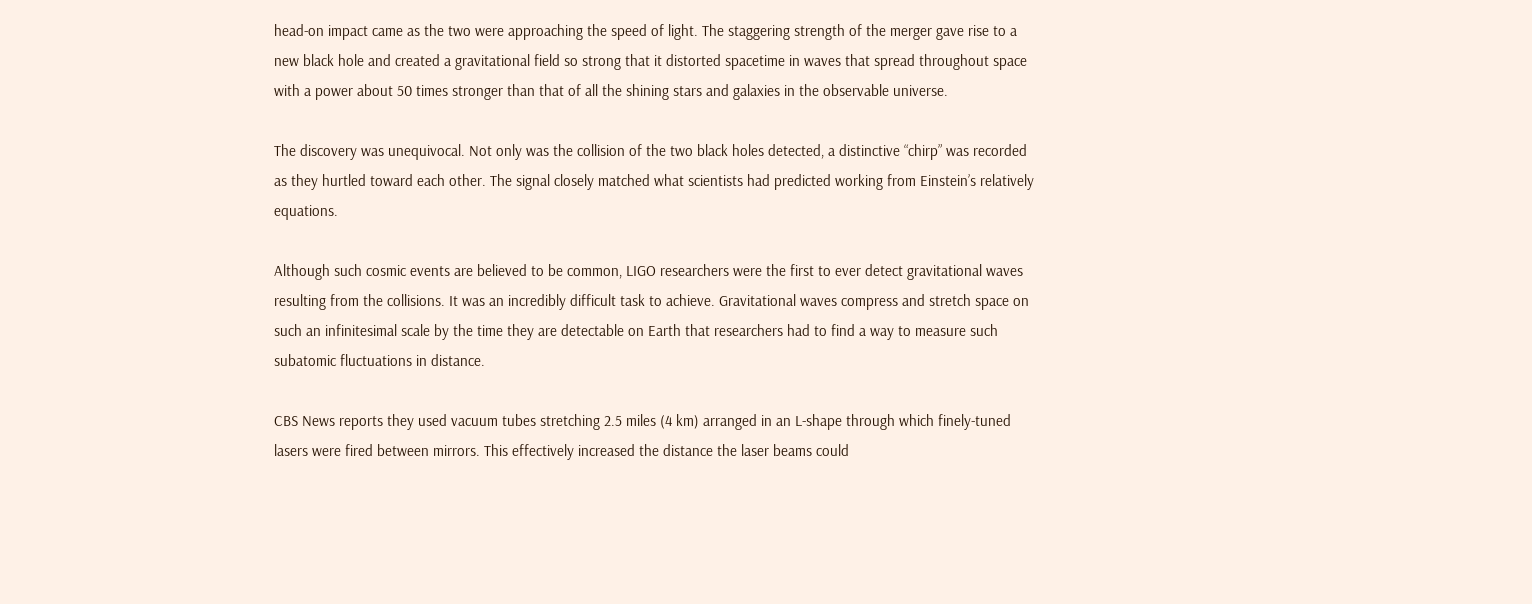head-on impact came as the two were approaching the speed of light. The staggering strength of the merger gave rise to a new black hole and created a gravitational field so strong that it distorted spacetime in waves that spread throughout space with a power about 50 times stronger than that of all the shining stars and galaxies in the observable universe.

The discovery was unequivocal. Not only was the collision of the two black holes detected, a distinctive “chirp” was recorded as they hurtled toward each other. The signal closely matched what scientists had predicted working from Einstein’s relatively equations.

Although such cosmic events are believed to be common, LIGO researchers were the first to ever detect gravitational waves resulting from the collisions. It was an incredibly difficult task to achieve. Gravitational waves compress and stretch space on such an infinitesimal scale by the time they are detectable on Earth that researchers had to find a way to measure such subatomic fluctuations in distance.

CBS News reports they used vacuum tubes stretching 2.5 miles (4 km) arranged in an L-shape through which finely-tuned lasers were fired between mirrors. This effectively increased the distance the laser beams could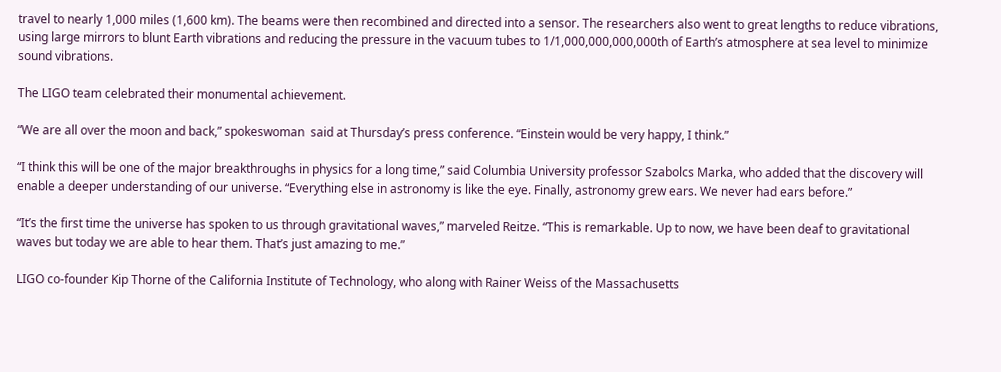travel to nearly 1,000 miles (1,600 km). The beams were then recombined and directed into a sensor. The researchers also went to great lengths to reduce vibrations, using large mirrors to blunt Earth vibrations and reducing the pressure in the vacuum tubes to 1/1,000,000,000,000th of Earth’s atmosphere at sea level to minimize sound vibrations.

The LIGO team celebrated their monumental achievement.

“We are all over the moon and back,” spokeswoman  said at Thursday’s press conference. “Einstein would be very happy, I think.”

“I think this will be one of the major breakthroughs in physics for a long time,” said Columbia University professor Szabolcs Marka, who added that the discovery will enable a deeper understanding of our universe. “Everything else in astronomy is like the eye. Finally, astronomy grew ears. We never had ears before.”

“It’s the first time the universe has spoken to us through gravitational waves,” marveled Reitze. “This is remarkable. Up to now, we have been deaf to gravitational waves but today we are able to hear them. That’s just amazing to me.”

LIGO co-founder Kip Thorne of the California Institute of Technology, who along with Rainer Weiss of the Massachusetts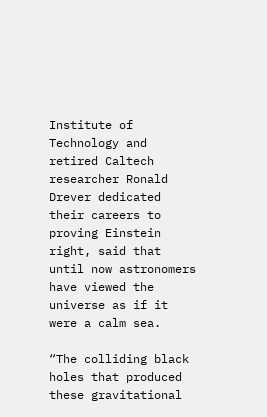Institute of Technology and retired Caltech researcher Ronald Drever dedicated their careers to proving Einstein right, said that until now astronomers have viewed the universe as if it were a calm sea.

“The colliding black holes that produced these gravitational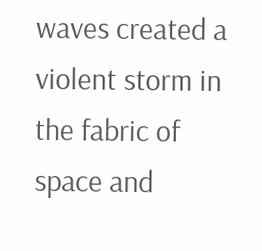waves created a violent storm in the fabric of space and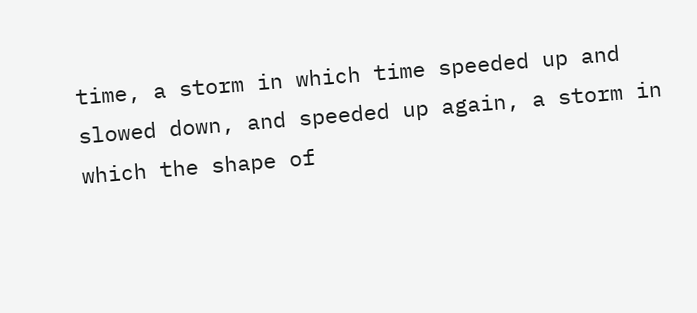time, a storm in which time speeded up and slowed down, and speeded up again, a storm in which the shape of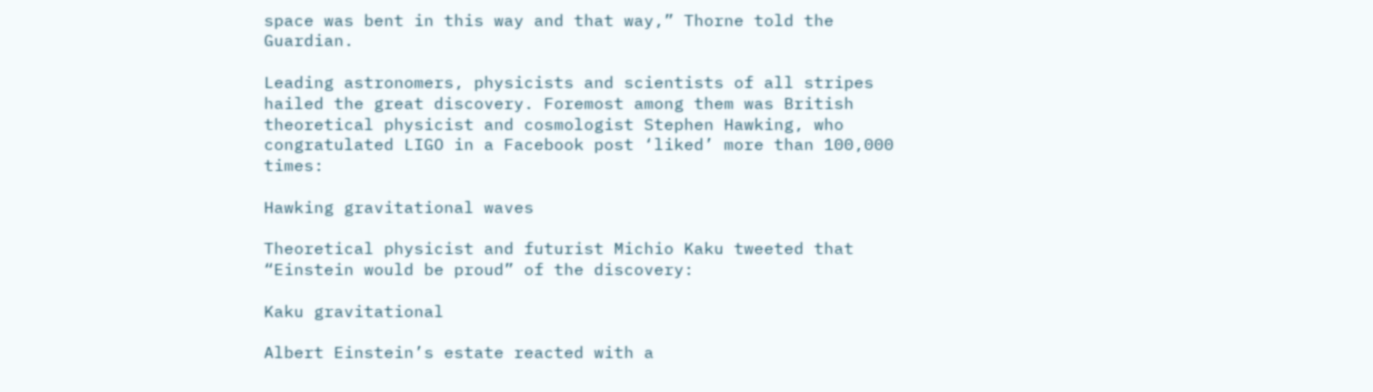space was bent in this way and that way,” Thorne told the Guardian.

Leading astronomers, physicists and scientists of all stripes hailed the great discovery. Foremost among them was British theoretical physicist and cosmologist Stephen Hawking, who congratulated LIGO in a Facebook post ‘liked’ more than 100,000 times:

Hawking gravitational waves

Theoretical physicist and futurist Michio Kaku tweeted that “Einstein would be proud” of the discovery:

Kaku gravitational

Albert Einstein’s estate reacted with a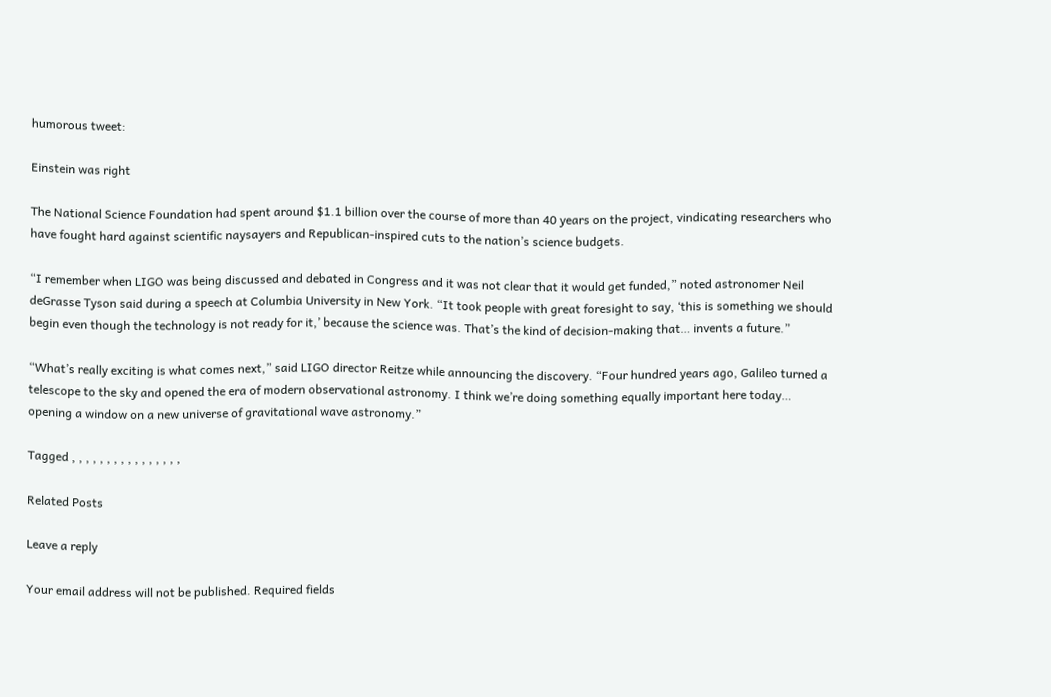humorous tweet:

Einstein was right

The National Science Foundation had spent around $1.1 billion over the course of more than 40 years on the project, vindicating researchers who have fought hard against scientific naysayers and Republican-inspired cuts to the nation’s science budgets.

“I remember when LIGO was being discussed and debated in Congress and it was not clear that it would get funded,” noted astronomer Neil deGrasse Tyson said during a speech at Columbia University in New York. “It took people with great foresight to say, ‘this is something we should begin even though the technology is not ready for it,’ because the science was. That’s the kind of decision-making that… invents a future.”

“What’s really exciting is what comes next,” said LIGO director Reitze while announcing the discovery. “Four hundred years ago, Galileo turned a telescope to the sky and opened the era of modern observational astronomy. I think we’re doing something equally important here today… opening a window on a new universe of gravitational wave astronomy.”

Tagged , , , , , , , , , , , , , , , ,

Related Posts

Leave a reply

Your email address will not be published. Required fields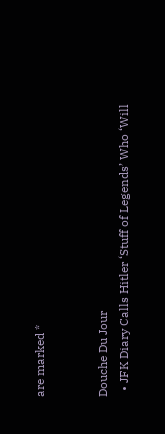are marked *


Douche Du Jour
  • JFK Diary Calls Hitler ‘Stuff of Legends’ Who ‘Will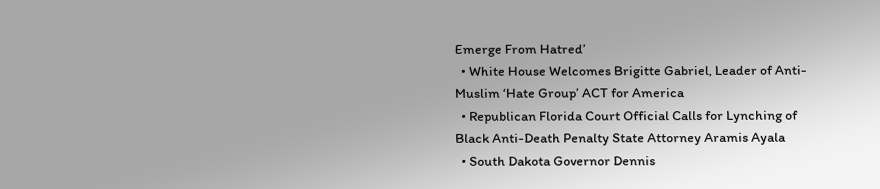Emerge From Hatred’
  • White House Welcomes Brigitte Gabriel, Leader of Anti-Muslim ‘Hate Group’ ACT for America
  • Republican Florida Court Official Calls for Lynching of Black Anti-Death Penalty State Attorney Aramis Ayala
  • South Dakota Governor Dennis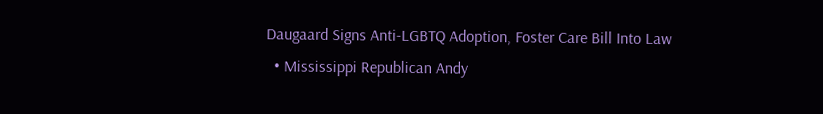Daugaard Signs Anti-LGBTQ Adoption, Foster Care Bill Into Law
  • Mississippi Republican Andy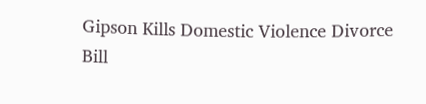Gipson Kills Domestic Violence Divorce Bill